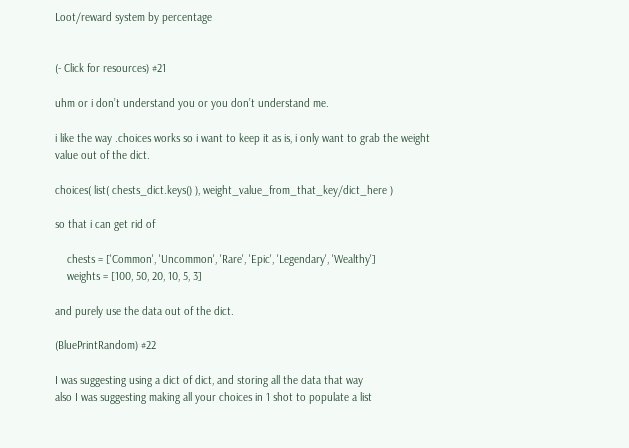Loot/reward system by percentage


(- Click for resources) #21

uhm or i don’t understand you or you don’t understand me.

i like the way .choices works so i want to keep it as is, i only want to grab the weight value out of the dict.

choices( list( chests_dict.keys() ), weight_value_from_that_key/dict_here )

so that i can get rid of

    chests = ['Common', 'Uncommon', 'Rare', 'Epic', 'Legendary', 'Wealthy']
    weights = [100, 50, 20, 10, 5, 3]

and purely use the data out of the dict.

(BluePrintRandom) #22

I was suggesting using a dict of dict, and storing all the data that way
also I was suggesting making all your choices in 1 shot to populate a list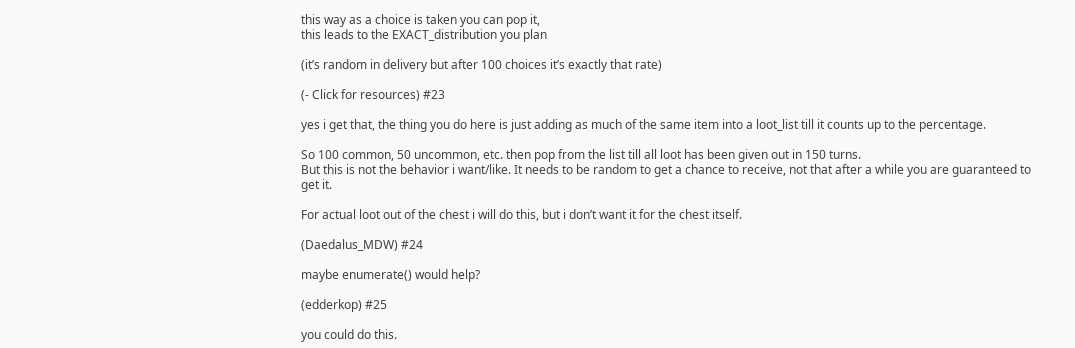this way as a choice is taken you can pop it,
this leads to the EXACT_distribution you plan

(it’s random in delivery but after 100 choices it’s exactly that rate)

(- Click for resources) #23

yes i get that, the thing you do here is just adding as much of the same item into a loot_list till it counts up to the percentage.

So 100 common, 50 uncommon, etc. then pop from the list till all loot has been given out in 150 turns.
But this is not the behavior i want/like. It needs to be random to get a chance to receive, not that after a while you are guaranteed to get it.

For actual loot out of the chest i will do this, but i don’t want it for the chest itself.

(Daedalus_MDW) #24

maybe enumerate() would help?

(edderkop) #25

you could do this.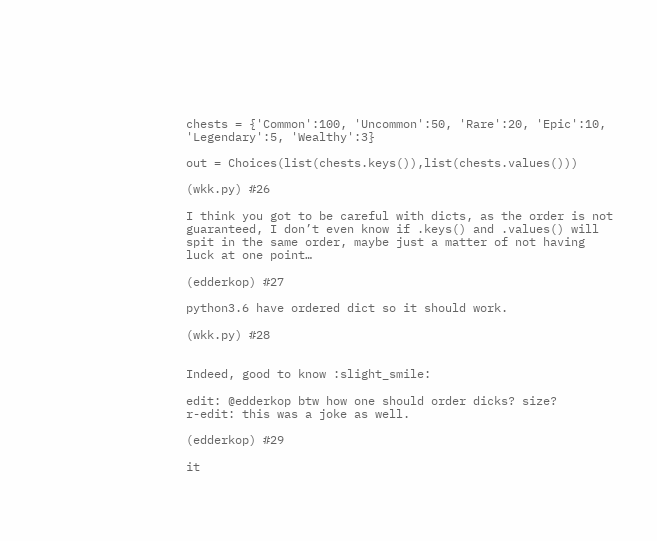chests = {'Common':100, 'Uncommon':50, 'Rare':20, 'Epic':10, 'Legendary':5, 'Wealthy':3}

out = Choices(list(chests.keys()),list(chests.values()))

(wkk.py) #26

I think you got to be careful with dicts, as the order is not guaranteed, I don’t even know if .keys() and .values() will spit in the same order, maybe just a matter of not having luck at one point…

(edderkop) #27

python3.6 have ordered dict so it should work.

(wkk.py) #28


Indeed, good to know :slight_smile:

edit: @edderkop btw how one should order dicks? size?
r-edit: this was a joke as well.

(edderkop) #29

it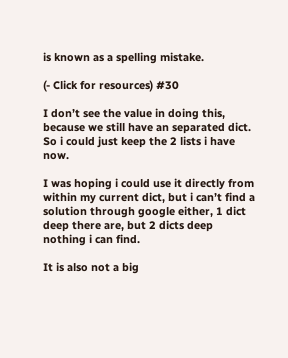is known as a spelling mistake.

(- Click for resources) #30

I don’t see the value in doing this, because we still have an separated dict. So i could just keep the 2 lists i have now.

I was hoping i could use it directly from within my current dict, but i can’t find a solution through google either, 1 dict deep there are, but 2 dicts deep nothing i can find.

It is also not a big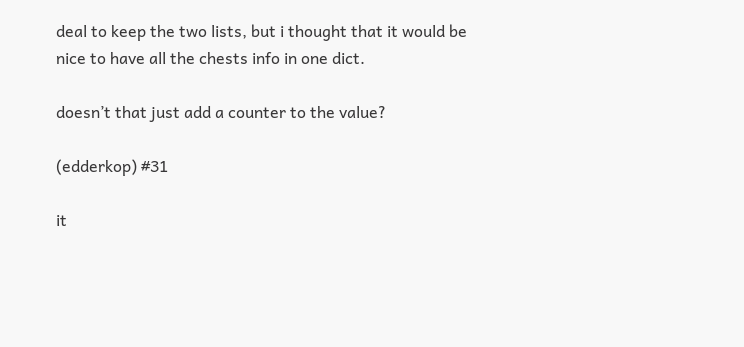deal to keep the two lists, but i thought that it would be nice to have all the chests info in one dict.

doesn’t that just add a counter to the value?

(edderkop) #31

it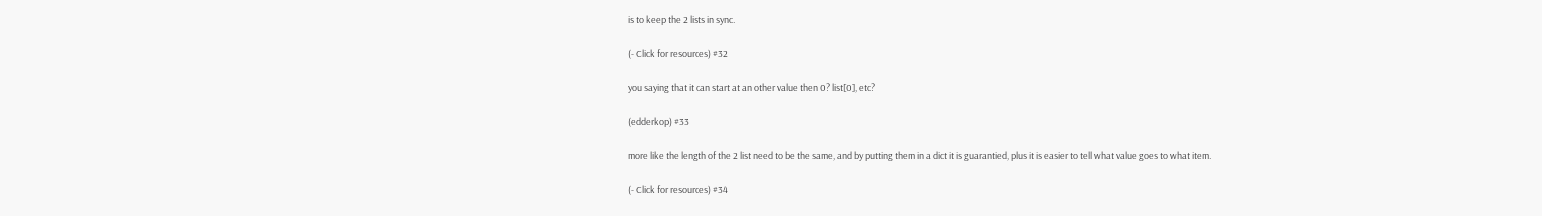is to keep the 2 lists in sync.

(- Click for resources) #32

you saying that it can start at an other value then 0? list[0], etc?

(edderkop) #33

more like the length of the 2 list need to be the same, and by putting them in a dict it is guarantied, plus it is easier to tell what value goes to what item.

(- Click for resources) #34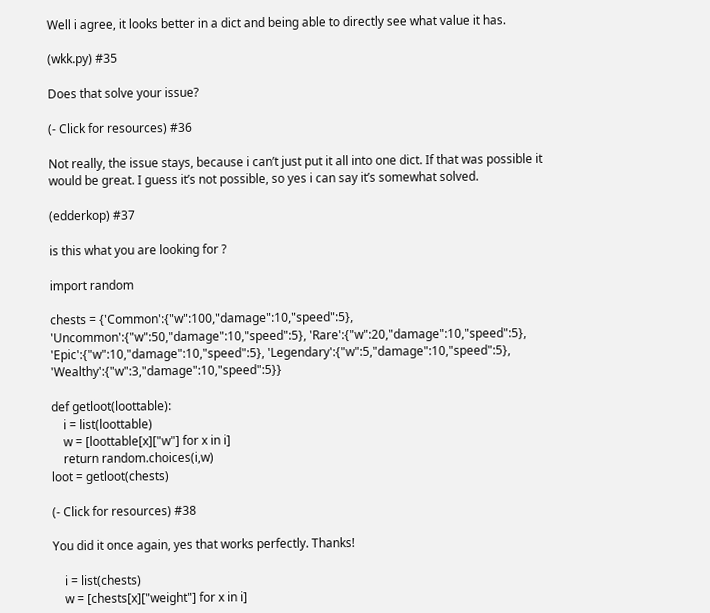Well i agree, it looks better in a dict and being able to directly see what value it has.

(wkk.py) #35

Does that solve your issue?

(- Click for resources) #36

Not really, the issue stays, because i can’t just put it all into one dict. If that was possible it would be great. I guess it’s not possible, so yes i can say it’s somewhat solved.

(edderkop) #37

is this what you are looking for ?

import random

chests = {'Common':{"w":100,"damage":10,"speed":5}, 'Uncommon':{"w":50,"damage":10,"speed":5}, 'Rare':{"w":20,"damage":10,"speed":5}, 'Epic':{"w":10,"damage":10,"speed":5}, 'Legendary':{"w":5,"damage":10,"speed":5}, 'Wealthy':{"w":3,"damage":10,"speed":5}}

def getloot(loottable):
    i = list(loottable)
    w = [loottable[x]["w"] for x in i]
    return random.choices(i,w)
loot = getloot(chests)

(- Click for resources) #38

You did it once again, yes that works perfectly. Thanks!

    i = list(chests)
    w = [chests[x]["weight"] for x in i]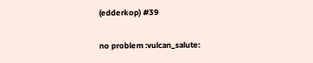(edderkop) #39

no problem :vulcan_salute: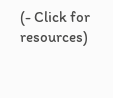(- Click for resources)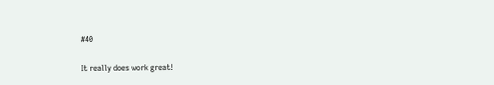#40

It really does work great!